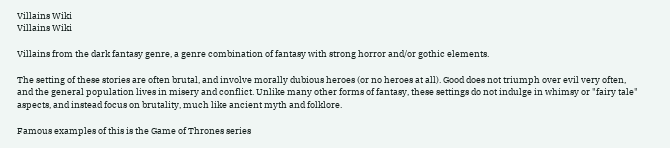Villains Wiki
Villains Wiki

Villains from the dark fantasy genre, a genre combination of fantasy with strong horror and/or gothic elements.

The setting of these stories are often brutal, and involve morally dubious heroes (or no heroes at all). Good does not triumph over evil very often, and the general population lives in misery and conflict. Unlike many other forms of fantasy, these settings do not indulge in whimsy or "fairy tale" aspects, and instead focus on brutality, much like ancient myth and folklore.

Famous examples of this is the Game of Thrones series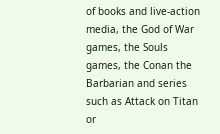of books and live-action media, the God of War games, the Souls games, the Conan the Barbarian and series such as Attack on Titan or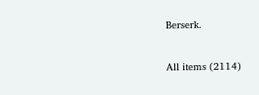Berserk.

All items (2114)